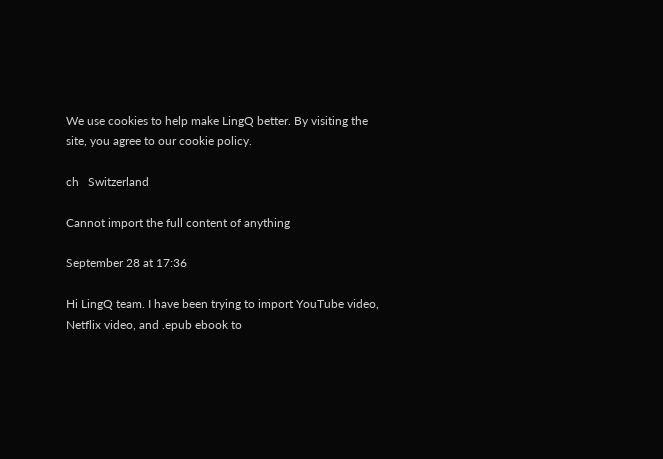We use cookies to help make LingQ better. By visiting the site, you agree to our cookie policy.

ch   Switzerland

Cannot import the full content of anything

September 28 at 17:36

Hi LingQ team. I have been trying to import YouTube video, Netflix video, and .epub ebook to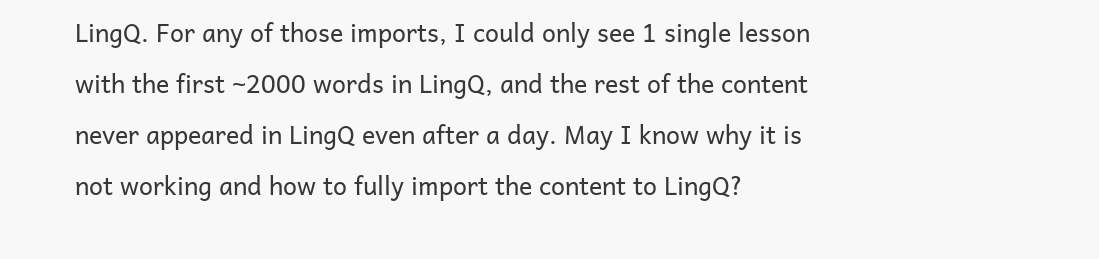LingQ. For any of those imports, I could only see 1 single lesson with the first ~2000 words in LingQ, and the rest of the content never appeared in LingQ even after a day. May I know why it is not working and how to fully import the content to LingQ?